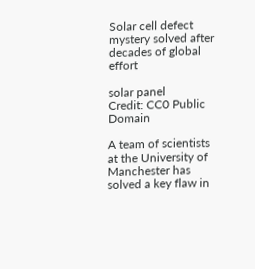Solar cell defect mystery solved after decades of global effort

solar panel
Credit: CC0 Public Domain

A team of scientists at the University of Manchester has solved a key flaw in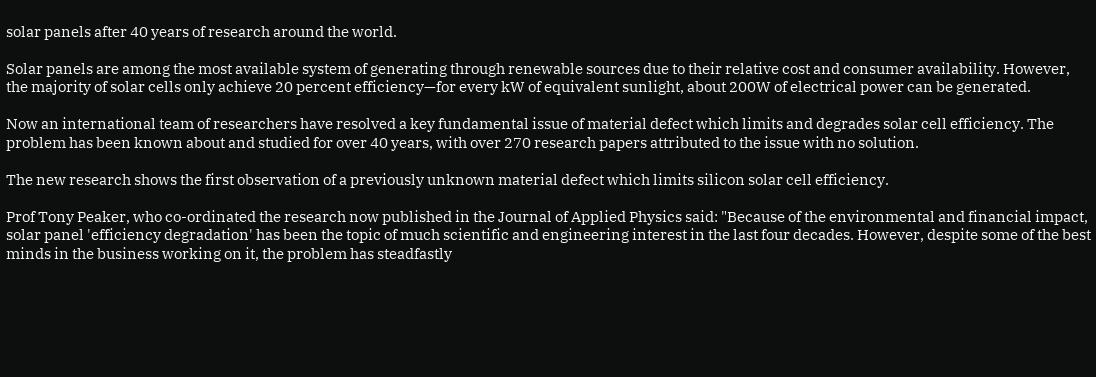solar panels after 40 years of research around the world.

Solar panels are among the most available system of generating through renewable sources due to their relative cost and consumer availability. However, the majority of solar cells only achieve 20 percent efficiency—for every kW of equivalent sunlight, about 200W of electrical power can be generated.

Now an international team of researchers have resolved a key fundamental issue of material defect which limits and degrades solar cell efficiency. The problem has been known about and studied for over 40 years, with over 270 research papers attributed to the issue with no solution.

The new research shows the first observation of a previously unknown material defect which limits silicon solar cell efficiency.

Prof Tony Peaker, who co-ordinated the research now published in the Journal of Applied Physics said: "Because of the environmental and financial impact, solar panel 'efficiency degradation' has been the topic of much scientific and engineering interest in the last four decades. However, despite some of the best minds in the business working on it, the problem has steadfastly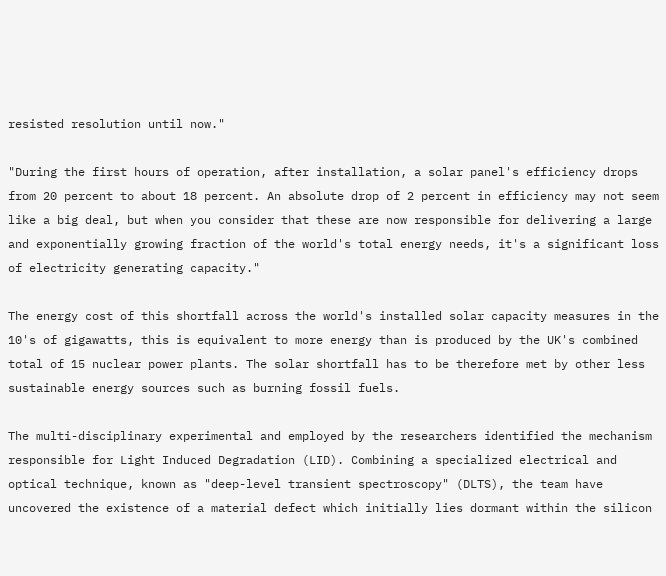resisted resolution until now."

"During the first hours of operation, after installation, a solar panel's efficiency drops from 20 percent to about 18 percent. An absolute drop of 2 percent in efficiency may not seem like a big deal, but when you consider that these are now responsible for delivering a large and exponentially growing fraction of the world's total energy needs, it's a significant loss of electricity generating capacity."

The energy cost of this shortfall across the world's installed solar capacity measures in the 10's of gigawatts, this is equivalent to more energy than is produced by the UK's combined total of 15 nuclear power plants. The solar shortfall has to be therefore met by other less sustainable energy sources such as burning fossil fuels.

The multi-disciplinary experimental and employed by the researchers identified the mechanism responsible for Light Induced Degradation (LID). Combining a specialized electrical and optical technique, known as "deep-level transient spectroscopy" (DLTS), the team have uncovered the existence of a material defect which initially lies dormant within the silicon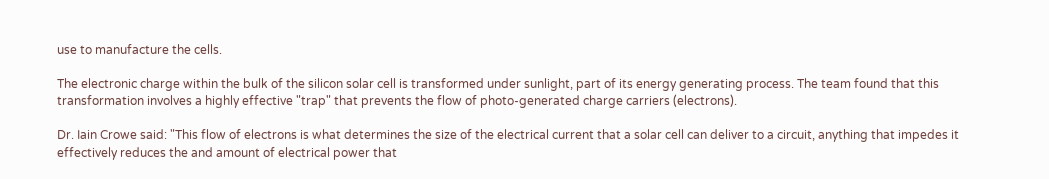use to manufacture the cells.

The electronic charge within the bulk of the silicon solar cell is transformed under sunlight, part of its energy generating process. The team found that this transformation involves a highly effective "trap" that prevents the flow of photo-generated charge carriers (electrons).

Dr. Iain Crowe said: "This flow of electrons is what determines the size of the electrical current that a solar cell can deliver to a circuit, anything that impedes it effectively reduces the and amount of electrical power that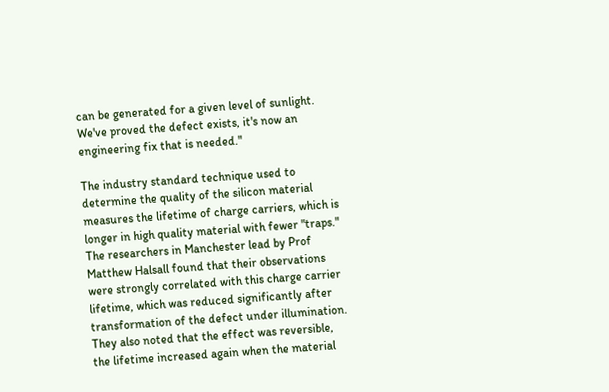can be generated for a given level of sunlight. We've proved the defect exists, it's now an engineering fix that is needed."

The industry standard technique used to determine the quality of the silicon material measures the lifetime of charge carriers, which is longer in high quality material with fewer "traps." The researchers in Manchester lead by Prof Matthew Halsall found that their observations were strongly correlated with this charge carrier lifetime, which was reduced significantly after transformation of the defect under illumination. They also noted that the effect was reversible, the lifetime increased again when the material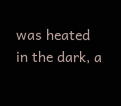was heated in the dark, a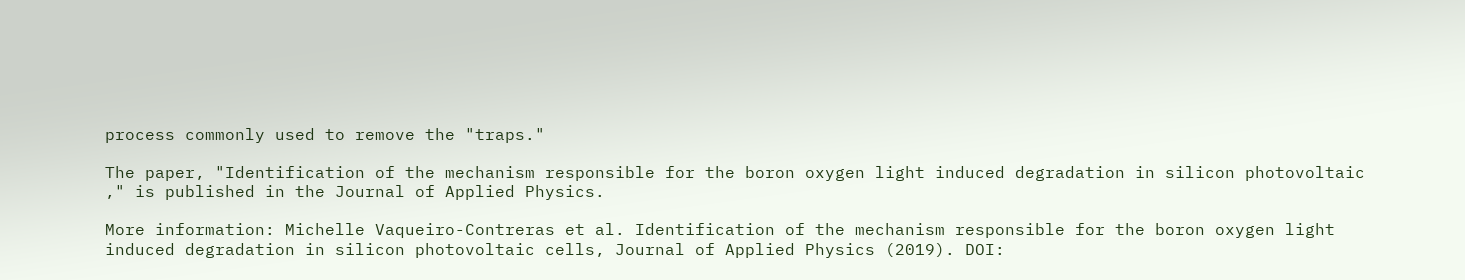process commonly used to remove the "traps."

The paper, "Identification of the mechanism responsible for the boron oxygen light induced degradation in silicon photovoltaic ," is published in the Journal of Applied Physics.

More information: Michelle Vaqueiro-Contreras et al. Identification of the mechanism responsible for the boron oxygen light induced degradation in silicon photovoltaic cells, Journal of Applied Physics (2019). DOI: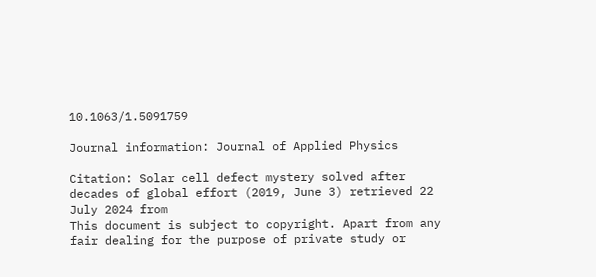10.1063/1.5091759

Journal information: Journal of Applied Physics

Citation: Solar cell defect mystery solved after decades of global effort (2019, June 3) retrieved 22 July 2024 from
This document is subject to copyright. Apart from any fair dealing for the purpose of private study or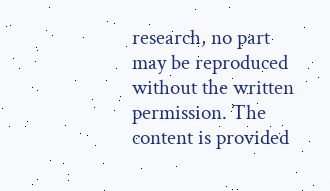research, no part may be reproduced without the written permission. The content is provided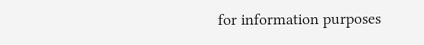for information purposes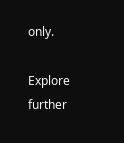only.

Explore further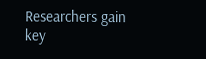Researchers gain key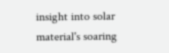insight into solar material's soaring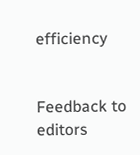efficiency


Feedback to editors